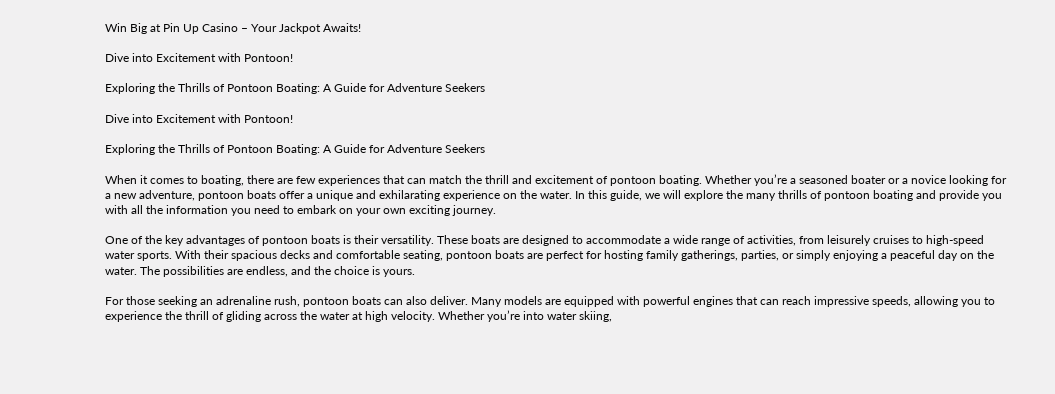Win Big at Pin Up Casino – Your Jackpot Awaits!

Dive into Excitement with Pontoon!

Exploring the Thrills of Pontoon Boating: A Guide for Adventure Seekers

Dive into Excitement with Pontoon!

Exploring the Thrills of Pontoon Boating: A Guide for Adventure Seekers

When it comes to boating, there are few experiences that can match the thrill and excitement of pontoon boating. Whether you’re a seasoned boater or a novice looking for a new adventure, pontoon boats offer a unique and exhilarating experience on the water. In this guide, we will explore the many thrills of pontoon boating and provide you with all the information you need to embark on your own exciting journey.

One of the key advantages of pontoon boats is their versatility. These boats are designed to accommodate a wide range of activities, from leisurely cruises to high-speed water sports. With their spacious decks and comfortable seating, pontoon boats are perfect for hosting family gatherings, parties, or simply enjoying a peaceful day on the water. The possibilities are endless, and the choice is yours.

For those seeking an adrenaline rush, pontoon boats can also deliver. Many models are equipped with powerful engines that can reach impressive speeds, allowing you to experience the thrill of gliding across the water at high velocity. Whether you’re into water skiing,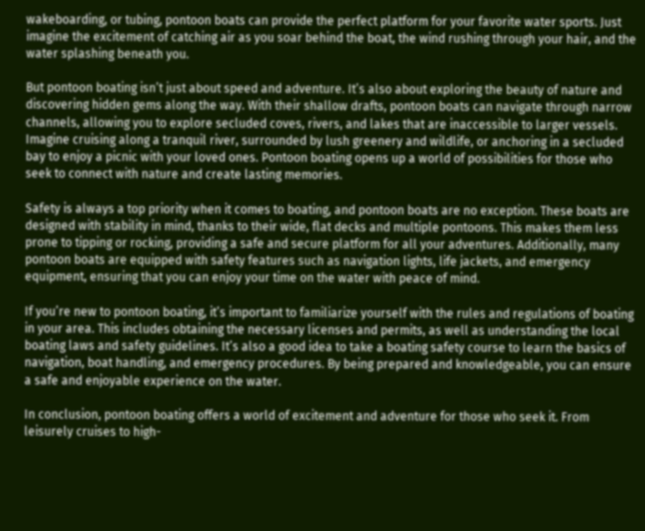wakeboarding, or tubing, pontoon boats can provide the perfect platform for your favorite water sports. Just imagine the excitement of catching air as you soar behind the boat, the wind rushing through your hair, and the water splashing beneath you.

But pontoon boating isn’t just about speed and adventure. It’s also about exploring the beauty of nature and discovering hidden gems along the way. With their shallow drafts, pontoon boats can navigate through narrow channels, allowing you to explore secluded coves, rivers, and lakes that are inaccessible to larger vessels. Imagine cruising along a tranquil river, surrounded by lush greenery and wildlife, or anchoring in a secluded bay to enjoy a picnic with your loved ones. Pontoon boating opens up a world of possibilities for those who seek to connect with nature and create lasting memories.

Safety is always a top priority when it comes to boating, and pontoon boats are no exception. These boats are designed with stability in mind, thanks to their wide, flat decks and multiple pontoons. This makes them less prone to tipping or rocking, providing a safe and secure platform for all your adventures. Additionally, many pontoon boats are equipped with safety features such as navigation lights, life jackets, and emergency equipment, ensuring that you can enjoy your time on the water with peace of mind.

If you’re new to pontoon boating, it’s important to familiarize yourself with the rules and regulations of boating in your area. This includes obtaining the necessary licenses and permits, as well as understanding the local boating laws and safety guidelines. It’s also a good idea to take a boating safety course to learn the basics of navigation, boat handling, and emergency procedures. By being prepared and knowledgeable, you can ensure a safe and enjoyable experience on the water.

In conclusion, pontoon boating offers a world of excitement and adventure for those who seek it. From leisurely cruises to high-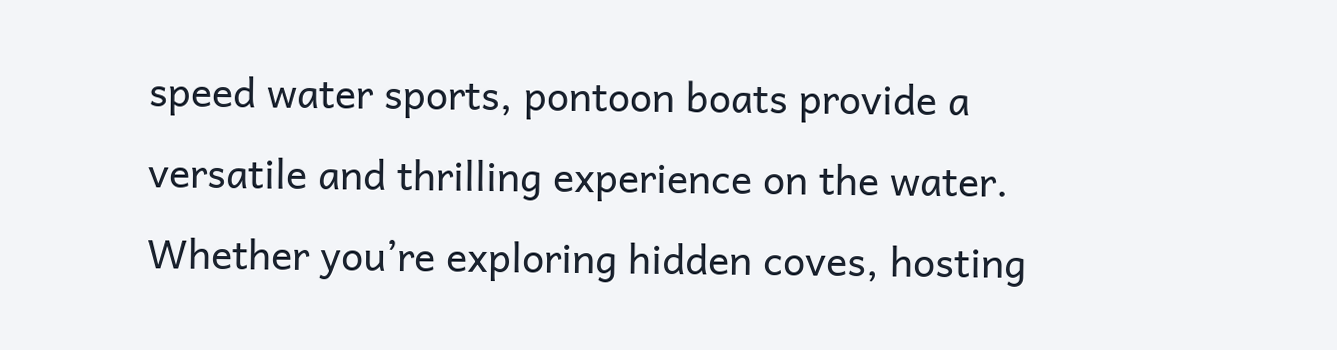speed water sports, pontoon boats provide a versatile and thrilling experience on the water. Whether you’re exploring hidden coves, hosting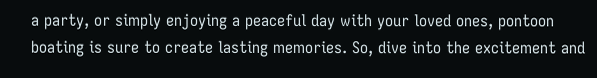a party, or simply enjoying a peaceful day with your loved ones, pontoon boating is sure to create lasting memories. So, dive into the excitement and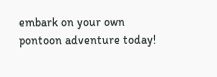embark on your own pontoon adventure today!